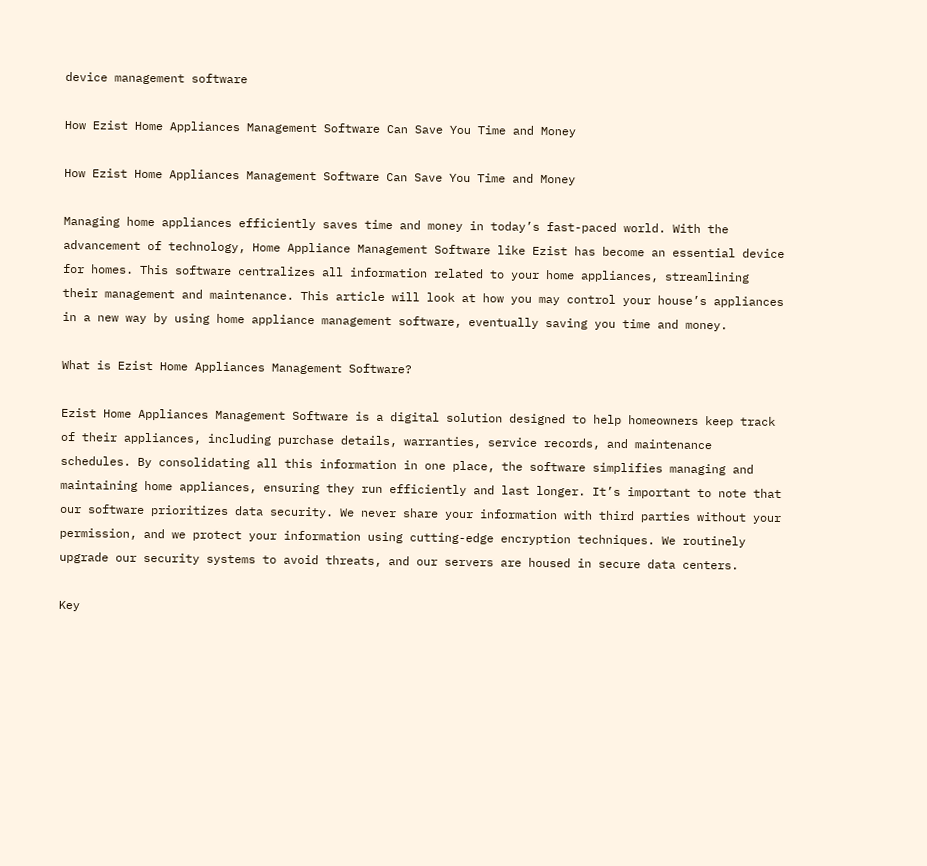device management software

How Ezist Home Appliances Management Software Can Save You Time and Money

How Ezist Home Appliances Management Software Can Save You Time and Money

Managing home appliances efficiently saves time and money in today’s fast-paced world. With the advancement of technology, Home Appliance Management Software like Ezist has become an essential device for homes. This software centralizes all information related to your home appliances, streamlining their management and maintenance. This article will look at how you may control your house’s appliances in a new way by using home appliance management software, eventually saving you time and money.

What is Ezist Home Appliances Management Software?

Ezist Home Appliances Management Software is a digital solution designed to help homeowners keep track of their appliances, including purchase details, warranties, service records, and maintenance schedules. By consolidating all this information in one place, the software simplifies managing and maintaining home appliances, ensuring they run efficiently and last longer. It’s important to note that our software prioritizes data security. We never share your information with third parties without your permission, and we protect your information using cutting-edge encryption techniques. We routinely upgrade our security systems to avoid threats, and our servers are housed in secure data centers.

Key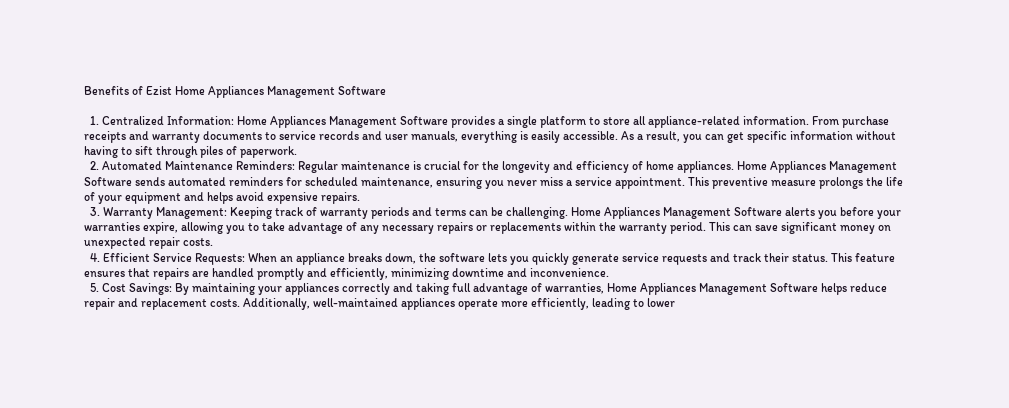Benefits of Ezist Home Appliances Management Software

  1. Centralized Information: Home Appliances Management Software provides a single platform to store all appliance-related information. From purchase receipts and warranty documents to service records and user manuals, everything is easily accessible. As a result, you can get specific information without having to sift through piles of paperwork.
  2. Automated Maintenance Reminders: Regular maintenance is crucial for the longevity and efficiency of home appliances. Home Appliances Management Software sends automated reminders for scheduled maintenance, ensuring you never miss a service appointment. This preventive measure prolongs the life of your equipment and helps avoid expensive repairs.
  3. Warranty Management: Keeping track of warranty periods and terms can be challenging. Home Appliances Management Software alerts you before your warranties expire, allowing you to take advantage of any necessary repairs or replacements within the warranty period. This can save significant money on unexpected repair costs.
  4. Efficient Service Requests: When an appliance breaks down, the software lets you quickly generate service requests and track their status. This feature ensures that repairs are handled promptly and efficiently, minimizing downtime and inconvenience.
  5. Cost Savings: By maintaining your appliances correctly and taking full advantage of warranties, Home Appliances Management Software helps reduce repair and replacement costs. Additionally, well-maintained appliances operate more efficiently, leading to lower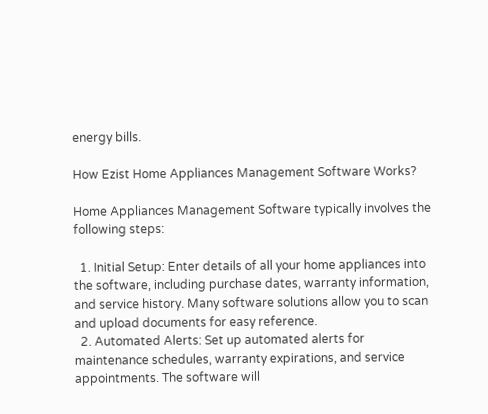energy bills.

How Ezist Home Appliances Management Software Works?

Home Appliances Management Software typically involves the following steps:

  1. Initial Setup: Enter details of all your home appliances into the software, including purchase dates, warranty information, and service history. Many software solutions allow you to scan and upload documents for easy reference.
  2. Automated Alerts: Set up automated alerts for maintenance schedules, warranty expirations, and service appointments. The software will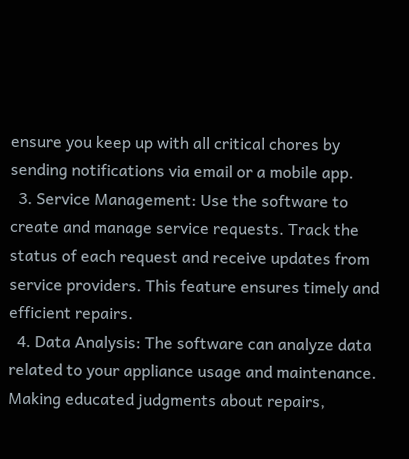ensure you keep up with all critical chores by sending notifications via email or a mobile app.
  3. Service Management: Use the software to create and manage service requests. Track the status of each request and receive updates from service providers. This feature ensures timely and efficient repairs.
  4. Data Analysis: The software can analyze data related to your appliance usage and maintenance. Making educated judgments about repairs,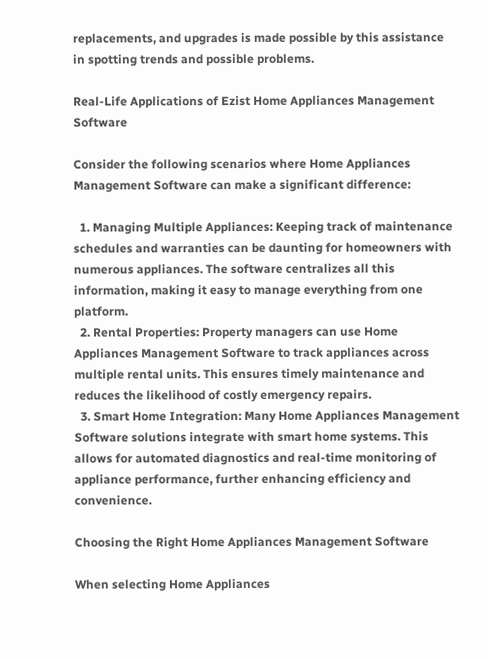replacements, and upgrades is made possible by this assistance in spotting trends and possible problems.

Real-Life Applications of Ezist Home Appliances Management Software

Consider the following scenarios where Home Appliances Management Software can make a significant difference:

  1. Managing Multiple Appliances: Keeping track of maintenance schedules and warranties can be daunting for homeowners with numerous appliances. The software centralizes all this information, making it easy to manage everything from one platform.
  2. Rental Properties: Property managers can use Home Appliances Management Software to track appliances across multiple rental units. This ensures timely maintenance and reduces the likelihood of costly emergency repairs.
  3. Smart Home Integration: Many Home Appliances Management Software solutions integrate with smart home systems. This allows for automated diagnostics and real-time monitoring of appliance performance, further enhancing efficiency and convenience.

Choosing the Right Home Appliances Management Software

When selecting Home Appliances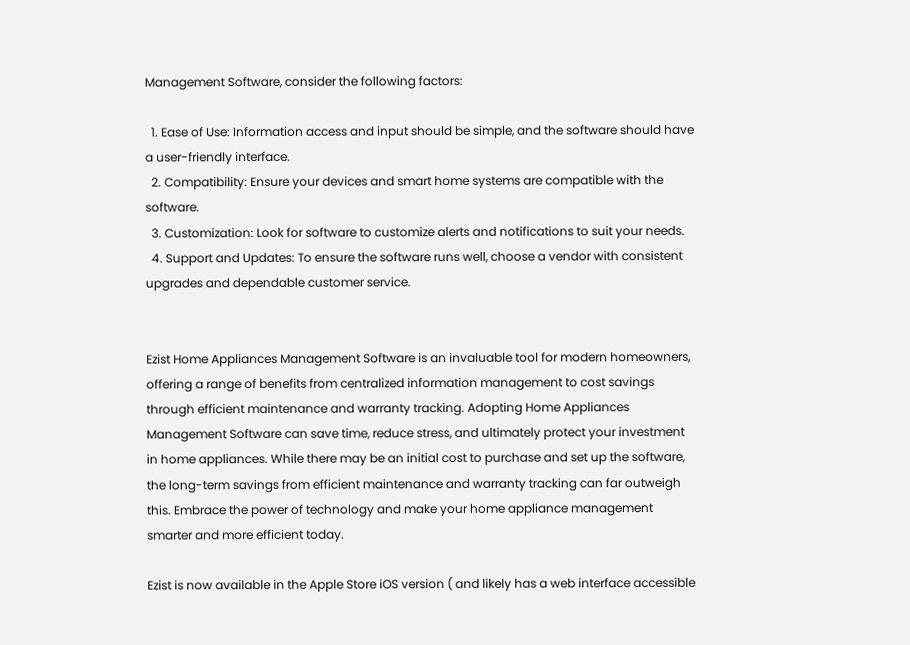Management Software, consider the following factors:

  1. Ease of Use: Information access and input should be simple, and the software should have a user-friendly interface.
  2. Compatibility: Ensure your devices and smart home systems are compatible with the software.
  3. Customization: Look for software to customize alerts and notifications to suit your needs.
  4. Support and Updates: To ensure the software runs well, choose a vendor with consistent upgrades and dependable customer service.


Ezist Home Appliances Management Software is an invaluable tool for modern homeowners, offering a range of benefits from centralized information management to cost savings through efficient maintenance and warranty tracking. Adopting Home Appliances Management Software can save time, reduce stress, and ultimately protect your investment in home appliances. While there may be an initial cost to purchase and set up the software, the long-term savings from efficient maintenance and warranty tracking can far outweigh this. Embrace the power of technology and make your home appliance management smarter and more efficient today.

Ezist is now available in the Apple Store iOS version ( and likely has a web interface accessible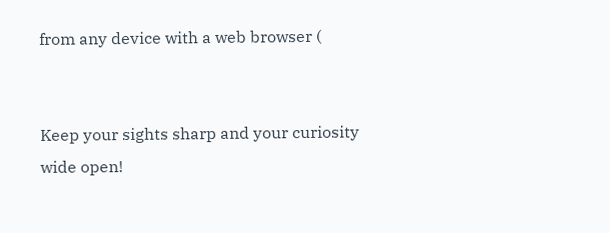from any device with a web browser (


Keep your sights sharp and your curiosity wide open!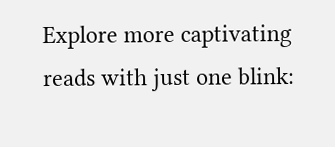Explore more captivating reads with just one blink: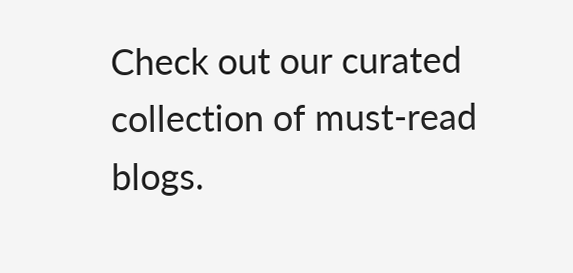Check out our curated collection of must-read blogs.